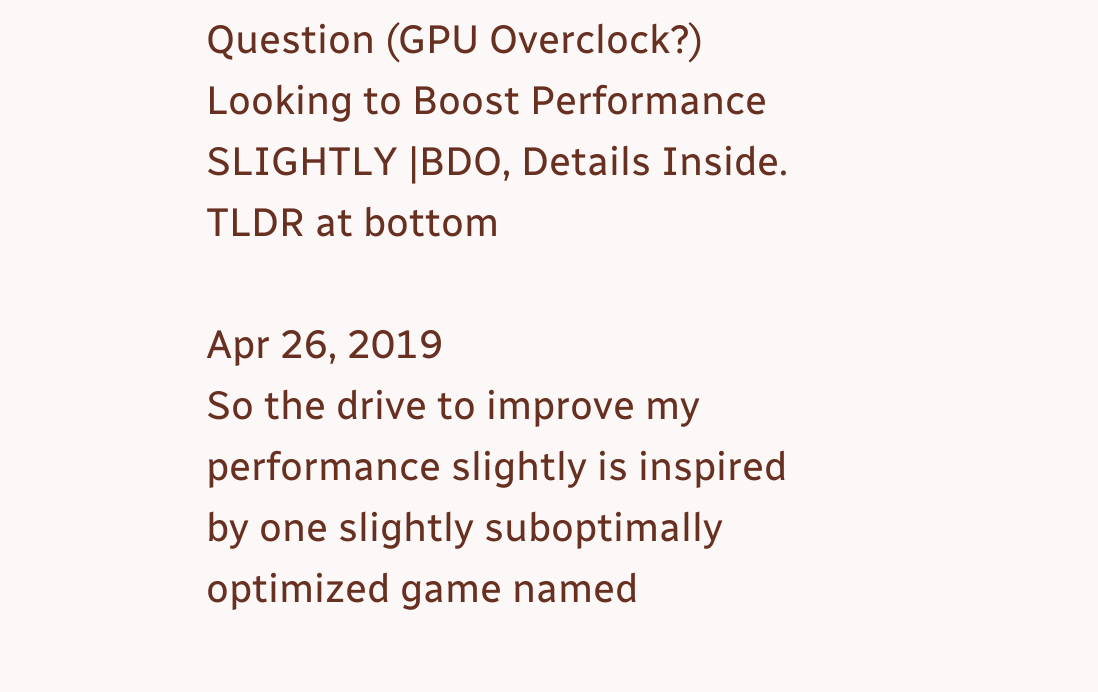Question (GPU Overclock?) Looking to Boost Performance SLIGHTLY |BDO, Details Inside. TLDR at bottom

Apr 26, 2019
So the drive to improve my performance slightly is inspired by one slightly suboptimally optimized game named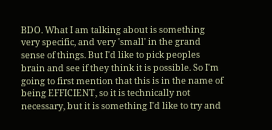BDO. What I am talking about is something very specific, and very 'small' in the grand sense of things. But I'd like to pick peoples brain and see if they think it is possible. So I'm going to first mention that this is in the name of being EFFICIENT, so it is technically not necessary, but it is something I'd like to try and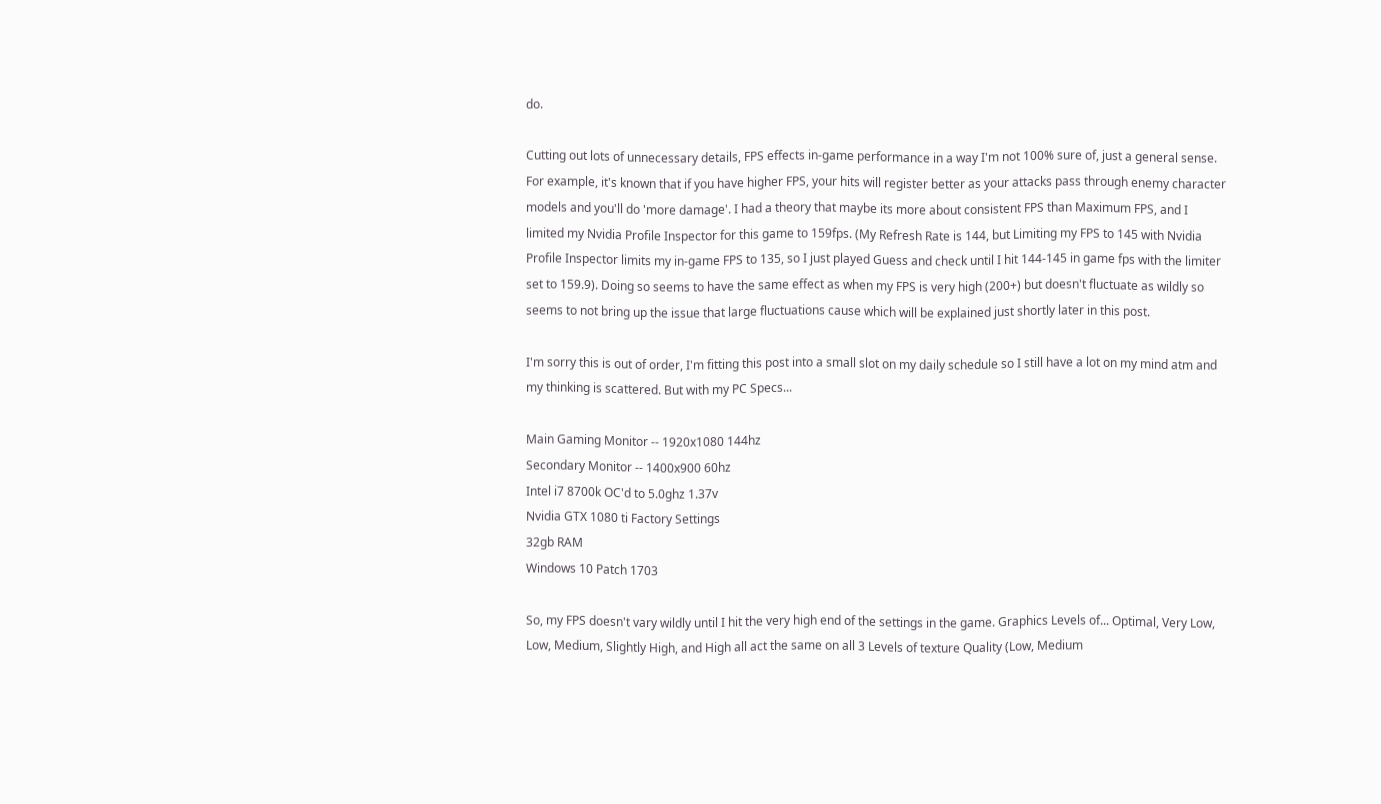do.

Cutting out lots of unnecessary details, FPS effects in-game performance in a way I'm not 100% sure of, just a general sense. For example, it's known that if you have higher FPS, your hits will register better as your attacks pass through enemy character models and you'll do 'more damage'. I had a theory that maybe its more about consistent FPS than Maximum FPS, and I limited my Nvidia Profile Inspector for this game to 159fps. (My Refresh Rate is 144, but Limiting my FPS to 145 with Nvidia Profile Inspector limits my in-game FPS to 135, so I just played Guess and check until I hit 144-145 in game fps with the limiter set to 159.9). Doing so seems to have the same effect as when my FPS is very high (200+) but doesn't fluctuate as wildly so seems to not bring up the issue that large fluctuations cause which will be explained just shortly later in this post.

I'm sorry this is out of order, I'm fitting this post into a small slot on my daily schedule so I still have a lot on my mind atm and my thinking is scattered. But with my PC Specs...

Main Gaming Monitor -- 1920x1080 144hz
Secondary Monitor -- 1400x900 60hz
Intel i7 8700k OC'd to 5.0ghz 1.37v
Nvidia GTX 1080 ti Factory Settings
32gb RAM
Windows 10 Patch 1703

So, my FPS doesn't vary wildly until I hit the very high end of the settings in the game. Graphics Levels of... Optimal, Very Low, Low, Medium, Slightly High, and High all act the same on all 3 Levels of texture Quality (Low, Medium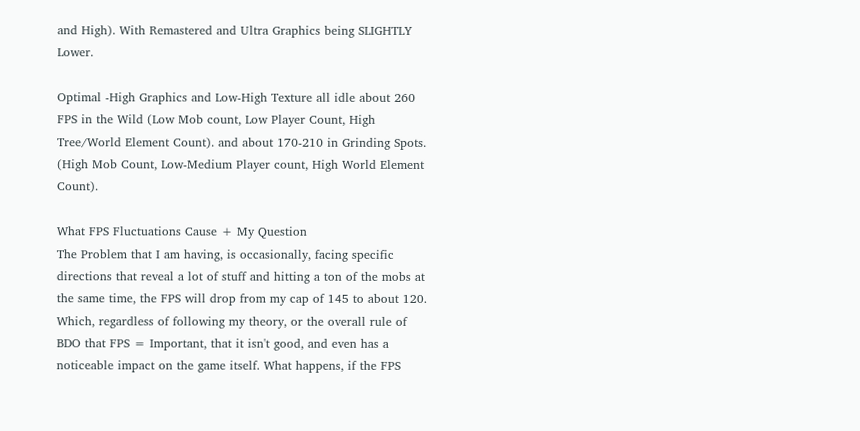and High). With Remastered and Ultra Graphics being SLIGHTLY Lower.

Optimal -High Graphics and Low-High Texture all idle about 260 FPS in the Wild (Low Mob count, Low Player Count, High Tree/World Element Count). and about 170-210 in Grinding Spots. (High Mob Count, Low-Medium Player count, High World Element Count).

What FPS Fluctuations Cause + My Question
The Problem that I am having, is occasionally, facing specific directions that reveal a lot of stuff and hitting a ton of the mobs at the same time, the FPS will drop from my cap of 145 to about 120. Which, regardless of following my theory, or the overall rule of BDO that FPS = Important, that it isn't good, and even has a noticeable impact on the game itself. What happens, if the FPS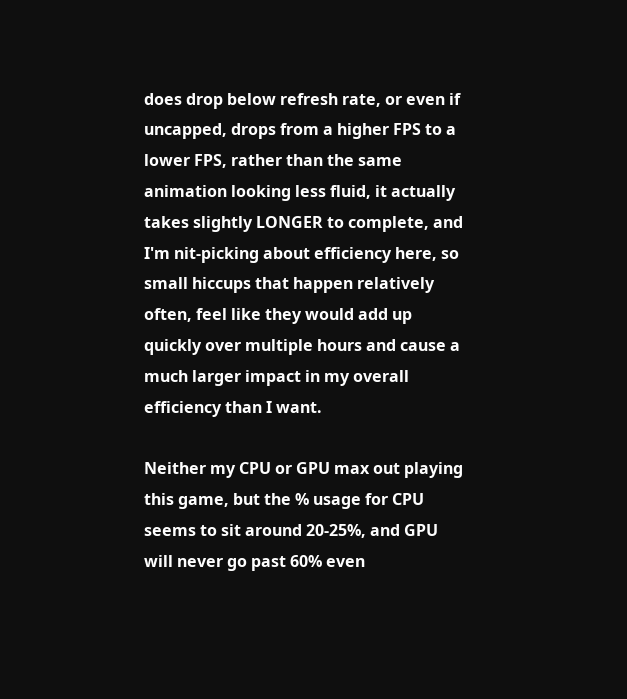does drop below refresh rate, or even if uncapped, drops from a higher FPS to a lower FPS, rather than the same animation looking less fluid, it actually takes slightly LONGER to complete, and I'm nit-picking about efficiency here, so small hiccups that happen relatively often, feel like they would add up quickly over multiple hours and cause a much larger impact in my overall efficiency than I want.

Neither my CPU or GPU max out playing this game, but the % usage for CPU seems to sit around 20-25%, and GPU will never go past 60% even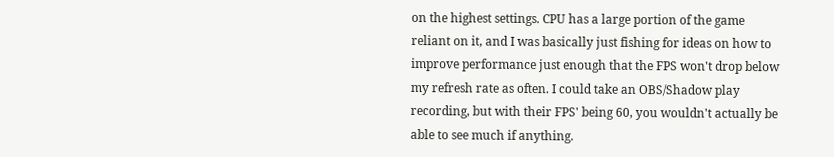on the highest settings. CPU has a large portion of the game reliant on it, and I was basically just fishing for ideas on how to improve performance just enough that the FPS won't drop below my refresh rate as often. I could take an OBS/Shadow play recording, but with their FPS' being 60, you wouldn't actually be able to see much if anything.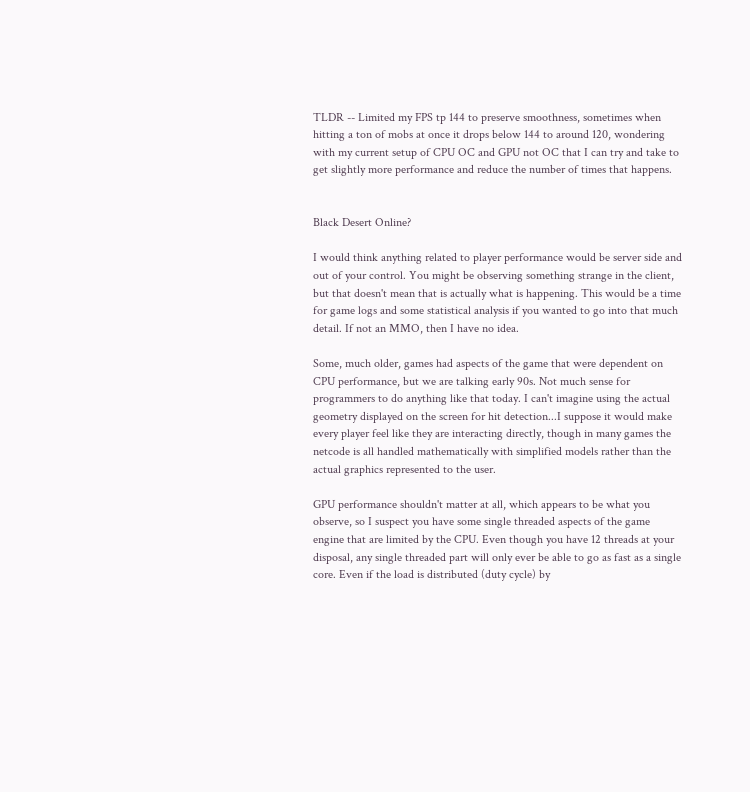TLDR -- Limited my FPS tp 144 to preserve smoothness, sometimes when hitting a ton of mobs at once it drops below 144 to around 120, wondering with my current setup of CPU OC and GPU not OC that I can try and take to get slightly more performance and reduce the number of times that happens.


Black Desert Online?

I would think anything related to player performance would be server side and out of your control. You might be observing something strange in the client, but that doesn't mean that is actually what is happening. This would be a time for game logs and some statistical analysis if you wanted to go into that much detail. If not an MMO, then I have no idea.

Some, much older, games had aspects of the game that were dependent on CPU performance, but we are talking early 90s. Not much sense for programmers to do anything like that today. I can't imagine using the actual geometry displayed on the screen for hit detection...I suppose it would make every player feel like they are interacting directly, though in many games the netcode is all handled mathematically with simplified models rather than the actual graphics represented to the user.

GPU performance shouldn't matter at all, which appears to be what you observe, so I suspect you have some single threaded aspects of the game engine that are limited by the CPU. Even though you have 12 threads at your disposal, any single threaded part will only ever be able to go as fast as a single core. Even if the load is distributed (duty cycle) by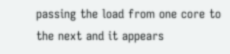passing the load from one core to the next and it appears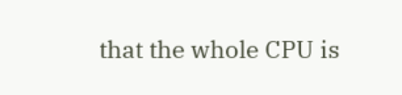that the whole CPU is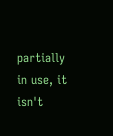partially in use, it isn't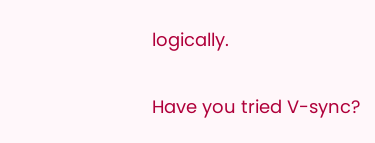logically.

Have you tried V-sync?